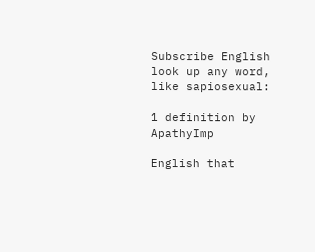Subscribe English
look up any word, like sapiosexual:

1 definition by ApathyImp

English that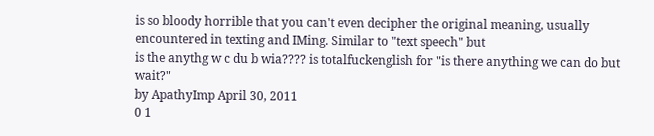is so bloody horrible that you can't even decipher the original meaning, usually encountered in texting and IMing. Similar to "text speech" but
is the anythg w c du b wia???? is totalfuckenglish for "is there anything we can do but wait?"
by ApathyImp April 30, 2011
0 1